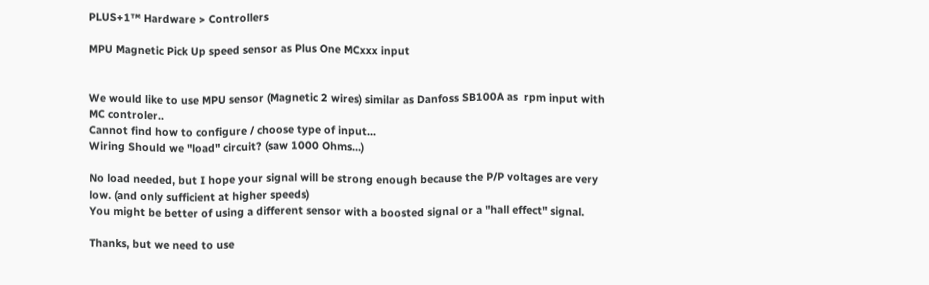PLUS+1™ Hardware > Controllers

MPU Magnetic Pick Up speed sensor as Plus One MCxxx input


We would like to use MPU sensor (Magnetic 2 wires) similar as Danfoss SB100A as  rpm input with MC controler..
Cannot find how to configure / choose type of input...
Wiring Should we "load" circuit? (saw 1000 Ohms...)

No load needed, but I hope your signal will be strong enough because the P/P voltages are very low. (and only sufficient at higher speeds)
You might be better of using a different sensor with a boosted signal or a "hall effect" signal.

Thanks, but we need to use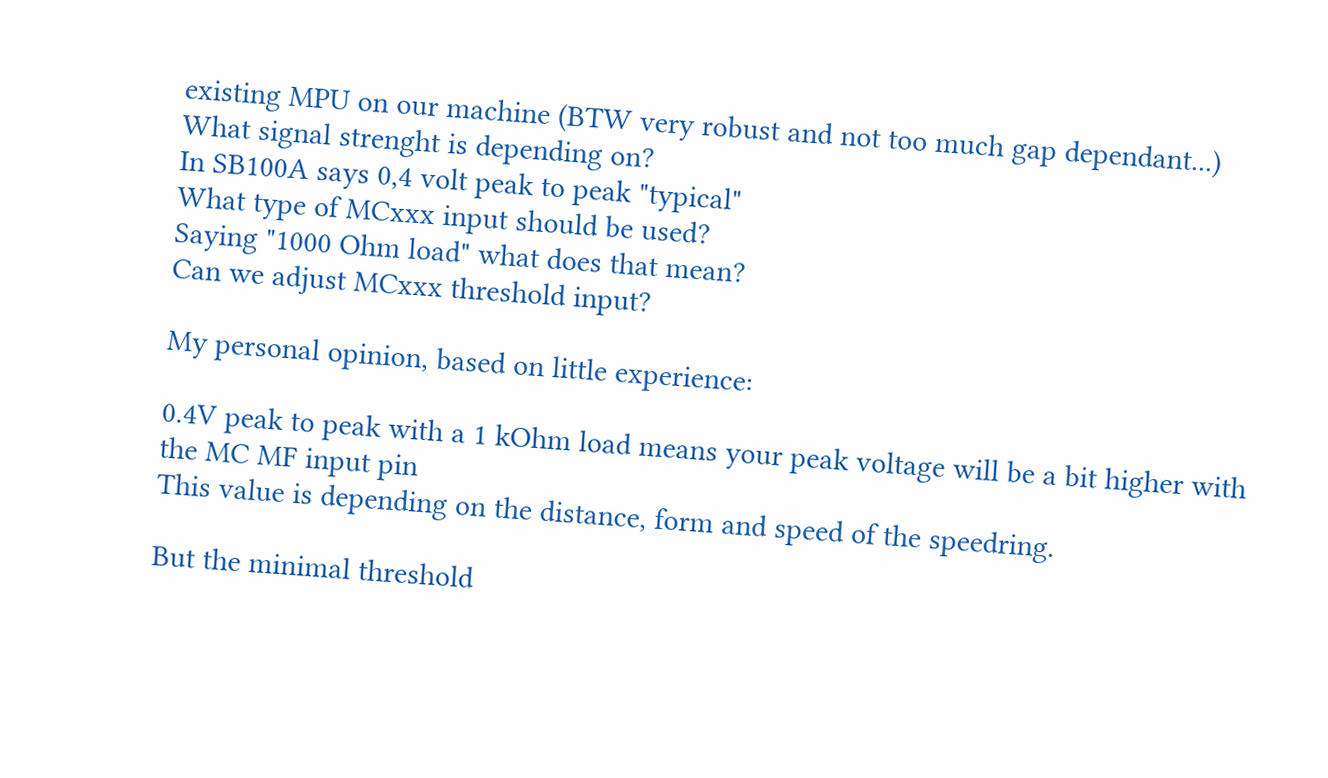existing MPU on our machine (BTW very robust and not too much gap dependant...)
What signal strenght is depending on?
In SB100A says 0,4 volt peak to peak "typical"
What type of MCxxx input should be used?
Saying "1000 Ohm load" what does that mean?
Can we adjust MCxxx threshold input?

My personal opinion, based on little experience:

0.4V peak to peak with a 1 kOhm load means your peak voltage will be a bit higher with the MC MF input pin
This value is depending on the distance, form and speed of the speedring.

But the minimal threshold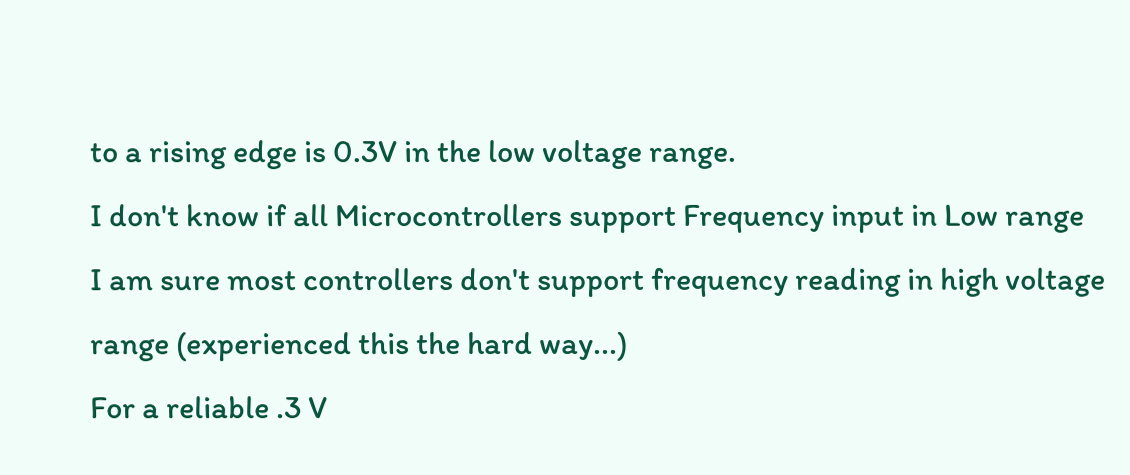to a rising edge is 0.3V in the low voltage range.
I don't know if all Microcontrollers support Frequency input in Low range
I am sure most controllers don't support frequency reading in high voltage range (experienced this the hard way...)
For a reliable .3 V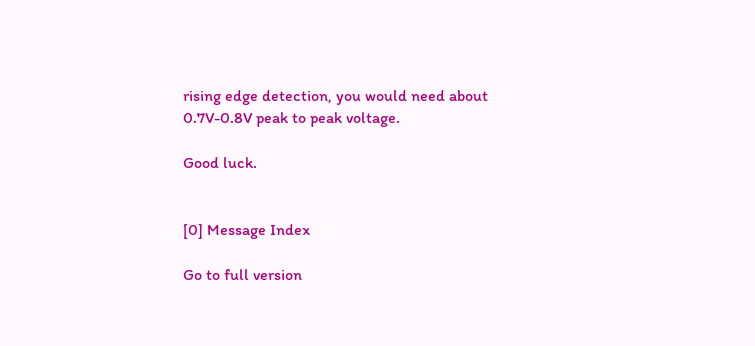rising edge detection, you would need about 0.7V-0.8V peak to peak voltage.

Good luck.


[0] Message Index

Go to full version